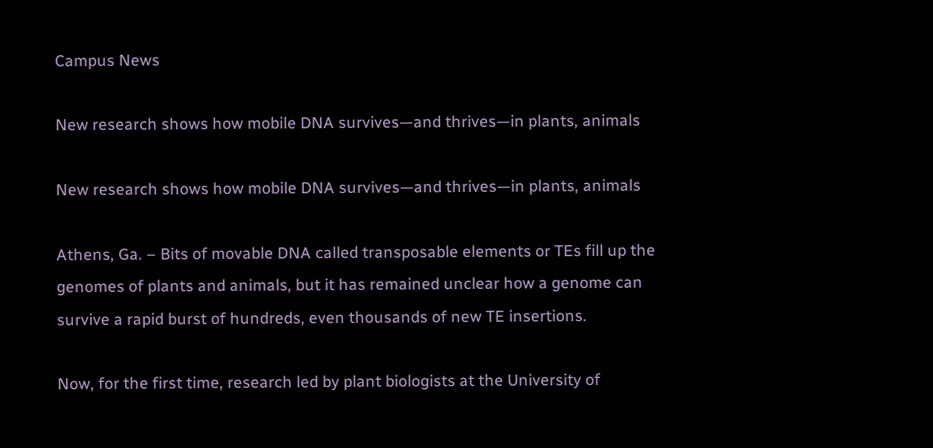Campus News

New research shows how mobile DNA survives—and thrives—in plants, animals

New research shows how mobile DNA survives—and thrives—in plants, animals

Athens, Ga. – Bits of movable DNA called transposable elements or TEs fill up the genomes of plants and animals, but it has remained unclear how a genome can survive a rapid burst of hundreds, even thousands of new TE insertions.

Now, for the first time, research led by plant biologists at the University of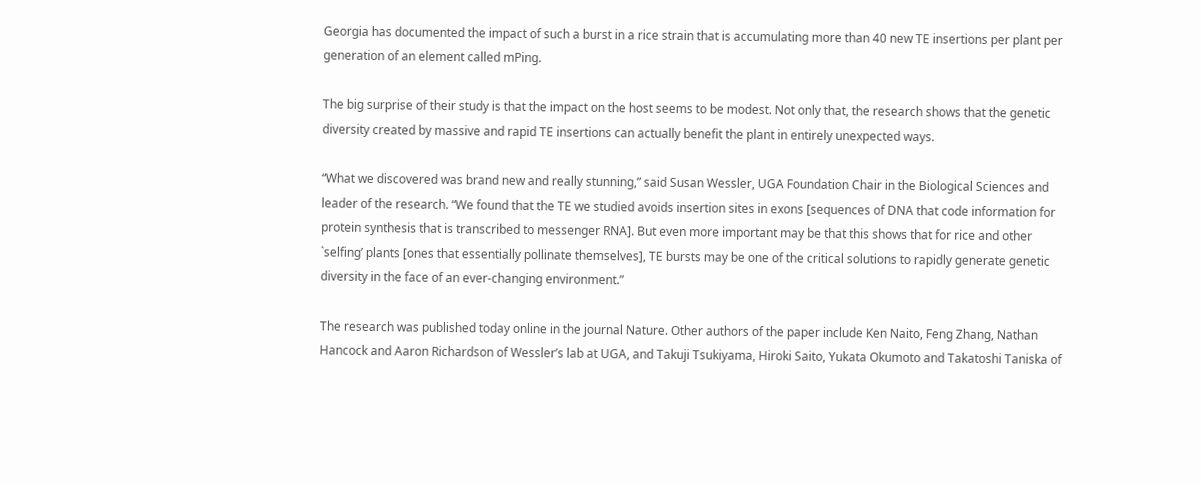Georgia has documented the impact of such a burst in a rice strain that is accumulating more than 40 new TE insertions per plant per generation of an element called mPing.

The big surprise of their study is that the impact on the host seems to be modest. Not only that, the research shows that the genetic diversity created by massive and rapid TE insertions can actually benefit the plant in entirely unexpected ways.

“What we discovered was brand new and really stunning,” said Susan Wessler, UGA Foundation Chair in the Biological Sciences and leader of the research. “We found that the TE we studied avoids insertion sites in exons [sequences of DNA that code information for protein synthesis that is transcribed to messenger RNA]. But even more important may be that this shows that for rice and other `selfing’ plants [ones that essentially pollinate themselves], TE bursts may be one of the critical solutions to rapidly generate genetic diversity in the face of an ever-changing environment.”

The research was published today online in the journal Nature. Other authors of the paper include Ken Naito, Feng Zhang, Nathan Hancock and Aaron Richardson of Wessler’s lab at UGA, and Takuji Tsukiyama, Hiroki Saito, Yukata Okumoto and Takatoshi Taniska of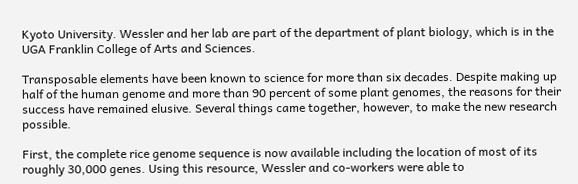Kyoto University. Wessler and her lab are part of the department of plant biology, which is in the UGA Franklin College of Arts and Sciences.

Transposable elements have been known to science for more than six decades. Despite making up half of the human genome and more than 90 percent of some plant genomes, the reasons for their success have remained elusive. Several things came together, however, to make the new research possible.

First, the complete rice genome sequence is now available including the location of most of its roughly 30,000 genes. Using this resource, Wessler and co-workers were able to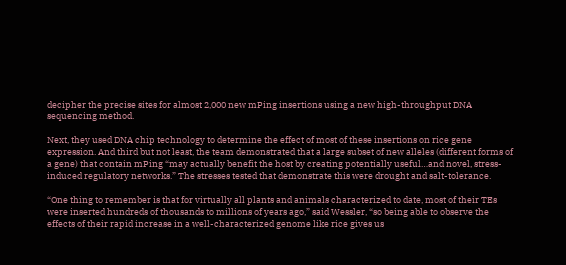decipher the precise sites for almost 2,000 new mPing insertions using a new high-throughput DNA sequencing method.

Next, they used DNA chip technology to determine the effect of most of these insertions on rice gene expression. And third but not least, the team demonstrated that a large subset of new alleles (different forms of a gene) that contain mPing “may actually benefit the host by creating potentially useful…and novel, stress-induced regulatory networks.” The stresses tested that demonstrate this were drought and salt-tolerance.

“One thing to remember is that for virtually all plants and animals characterized to date, most of their TEs were inserted hundreds of thousands to millions of years ago,” said Wessler, “so being able to observe the effects of their rapid increase in a well-characterized genome like rice gives us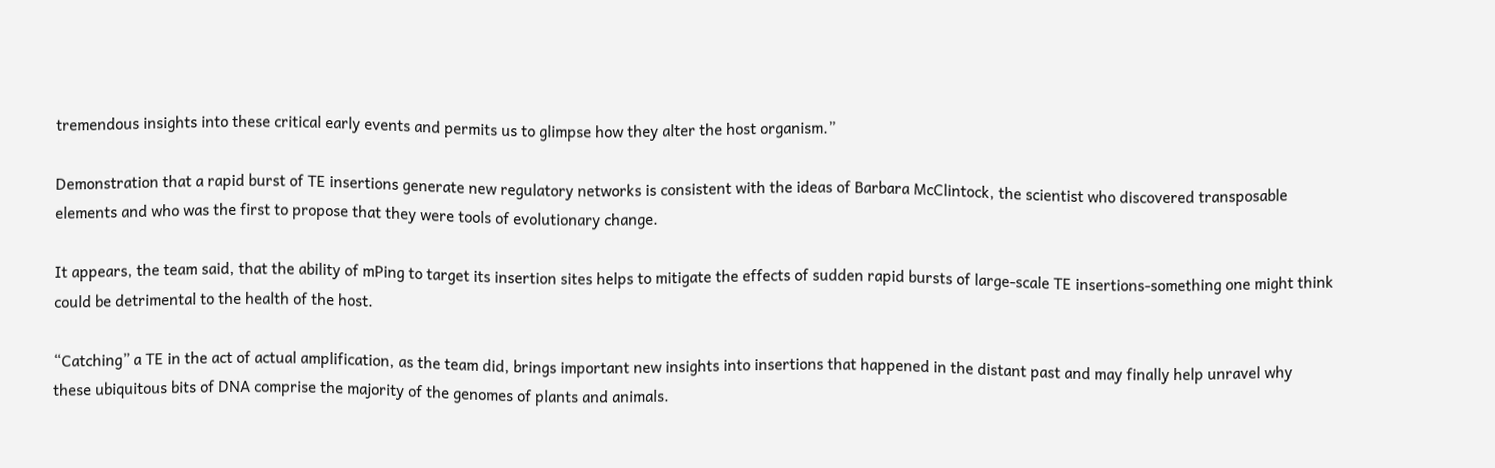tremendous insights into these critical early events and permits us to glimpse how they alter the host organism.”

Demonstration that a rapid burst of TE insertions generate new regulatory networks is consistent with the ideas of Barbara McClintock, the scientist who discovered transposable elements and who was the first to propose that they were tools of evolutionary change.

It appears, the team said, that the ability of mPing to target its insertion sites helps to mitigate the effects of sudden rapid bursts of large-scale TE insertions-something one might think could be detrimental to the health of the host.

“Catching” a TE in the act of actual amplification, as the team did, brings important new insights into insertions that happened in the distant past and may finally help unravel why these ubiquitous bits of DNA comprise the majority of the genomes of plants and animals.